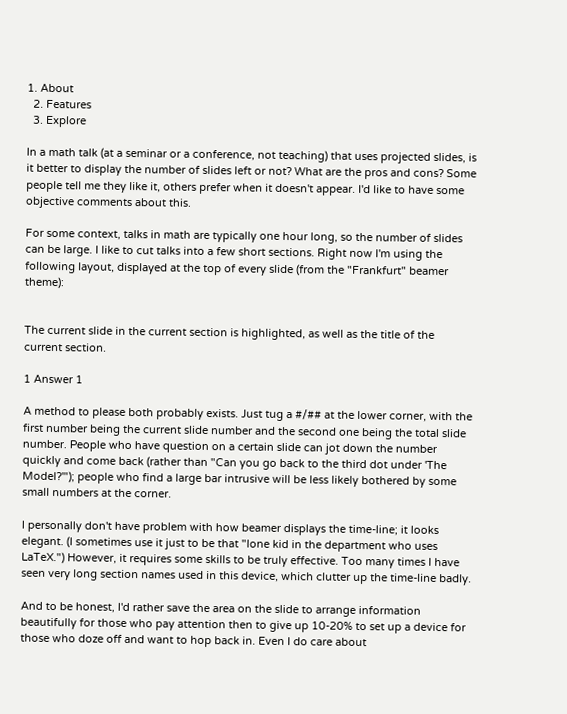1. About
  2. Features
  3. Explore

In a math talk (at a seminar or a conference, not teaching) that uses projected slides, is it better to display the number of slides left or not? What are the pros and cons? Some people tell me they like it, others prefer when it doesn't appear. I'd like to have some objective comments about this.

For some context, talks in math are typically one hour long, so the number of slides can be large. I like to cut talks into a few short sections. Right now I'm using the following layout, displayed at the top of every slide (from the "Frankfurt" beamer theme):


The current slide in the current section is highlighted, as well as the title of the current section.

1 Answer 1

A method to please both probably exists. Just tug a #/## at the lower corner, with the first number being the current slide number and the second one being the total slide number. People who have question on a certain slide can jot down the number quickly and come back (rather than "Can you go back to the third dot under 'The Model?'"); people who find a large bar intrusive will be less likely bothered by some small numbers at the corner.

I personally don't have problem with how beamer displays the time-line; it looks elegant. (I sometimes use it just to be that "lone kid in the department who uses LaTeX.") However, it requires some skills to be truly effective. Too many times I have seen very long section names used in this device, which clutter up the time-line badly.

And to be honest, I'd rather save the area on the slide to arrange information beautifully for those who pay attention then to give up 10-20% to set up a device for those who doze off and want to hop back in. Even I do care about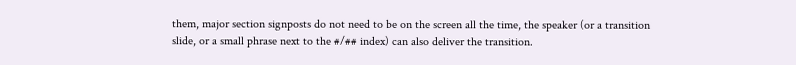them, major section signposts do not need to be on the screen all the time, the speaker (or a transition slide, or a small phrase next to the #/## index) can also deliver the transition.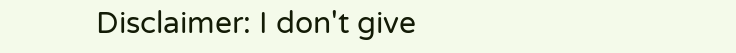Disclaimer: I don't give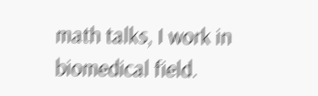math talks, I work in biomedical field.